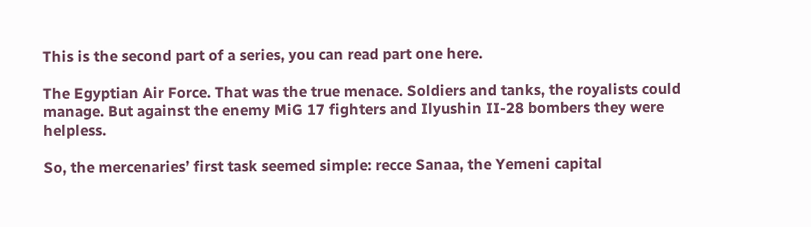This is the second part of a series, you can read part one here.

The Egyptian Air Force. That was the true menace. Soldiers and tanks, the royalists could manage. But against the enemy MiG 17 fighters and Ilyushin II-28 bombers they were helpless.

So, the mercenaries’ first task seemed simple: recce Sanaa, the Yemeni capital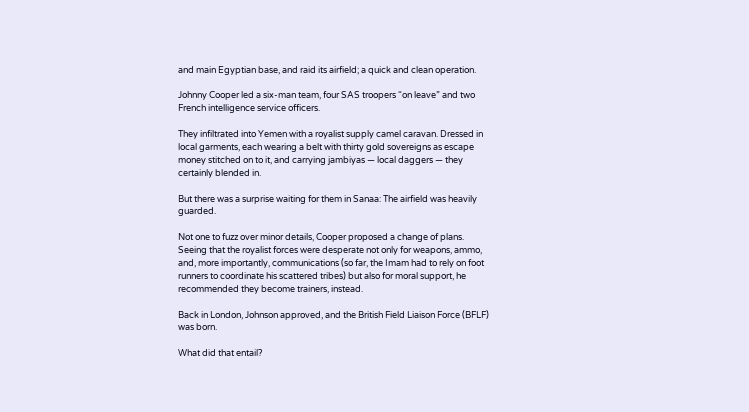and main Egyptian base, and raid its airfield; a quick and clean operation.

Johnny Cooper led a six-man team, four SAS troopers “on leave” and two French intelligence service officers.

They infiltrated into Yemen with a royalist supply camel caravan. Dressed in local garments, each wearing a belt with thirty gold sovereigns as escape money stitched on to it, and carrying jambiyas — local daggers — they certainly blended in.

But there was a surprise waiting for them in Sanaa: The airfield was heavily guarded.

Not one to fuzz over minor details, Cooper proposed a change of plans. Seeing that the royalist forces were desperate not only for weapons, ammo, and, more importantly, communications (so far, the Imam had to rely on foot runners to coordinate his scattered tribes) but also for moral support, he recommended they become trainers, instead.

Back in London, Johnson approved, and the British Field Liaison Force (BFLF) was born.

What did that entail?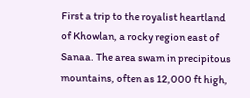First a trip to the royalist heartland of Khowlan, a rocky region east of Sanaa. The area swam in precipitous mountains, often as 12,000 ft high,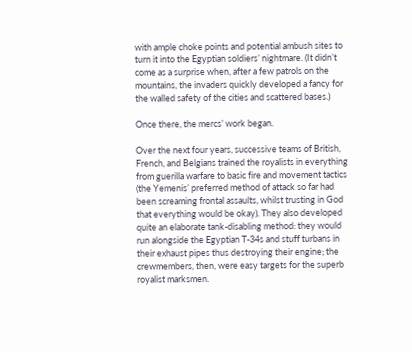with ample choke points and potential ambush sites to turn it into the Egyptian soldiers’ nightmare. (It didn’t come as a surprise when, after a few patrols on the mountains, the invaders quickly developed a fancy for the walled safety of the cities and scattered bases.)

Once there, the mercs’ work began.

Over the next four years, successive teams of British, French, and Belgians trained the royalists in everything from guerilla warfare to basic fire and movement tactics (the Yemenis’ preferred method of attack so far had been screaming frontal assaults, whilst trusting in God that everything would be okay). They also developed quite an elaborate tank-disabling method: they would run alongside the Egyptian T-34s and stuff turbans in their exhaust pipes thus destroying their engine; the crewmembers, then, were easy targets for the superb royalist marksmen.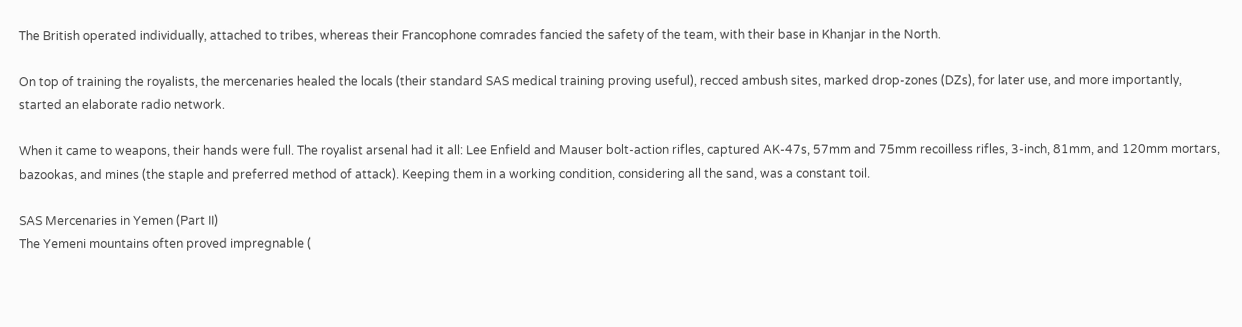The British operated individually, attached to tribes, whereas their Francophone comrades fancied the safety of the team, with their base in Khanjar in the North.

On top of training the royalists, the mercenaries healed the locals (their standard SAS medical training proving useful), recced ambush sites, marked drop-zones (DZs), for later use, and more importantly, started an elaborate radio network.

When it came to weapons, their hands were full. The royalist arsenal had it all: Lee Enfield and Mauser bolt-action rifles, captured AK-47s, 57mm and 75mm recoilless rifles, 3-inch, 81mm, and 120mm mortars, bazookas, and mines (the staple and preferred method of attack). Keeping them in a working condition, considering all the sand, was a constant toil.

SAS Mercenaries in Yemen (Part II)
The Yemeni mountains often proved impregnable (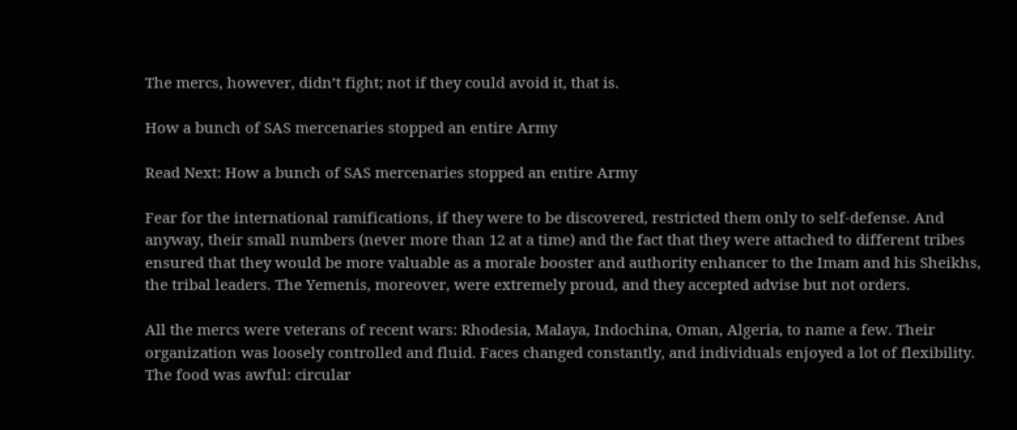The mercs, however, didn’t fight; not if they could avoid it, that is.

How a bunch of SAS mercenaries stopped an entire Army

Read Next: How a bunch of SAS mercenaries stopped an entire Army

Fear for the international ramifications, if they were to be discovered, restricted them only to self-defense. And anyway, their small numbers (never more than 12 at a time) and the fact that they were attached to different tribes ensured that they would be more valuable as a morale booster and authority enhancer to the Imam and his Sheikhs, the tribal leaders. The Yemenis, moreover, were extremely proud, and they accepted advise but not orders.

All the mercs were veterans of recent wars: Rhodesia, Malaya, Indochina, Oman, Algeria, to name a few. Their organization was loosely controlled and fluid. Faces changed constantly, and individuals enjoyed a lot of flexibility. The food was awful: circular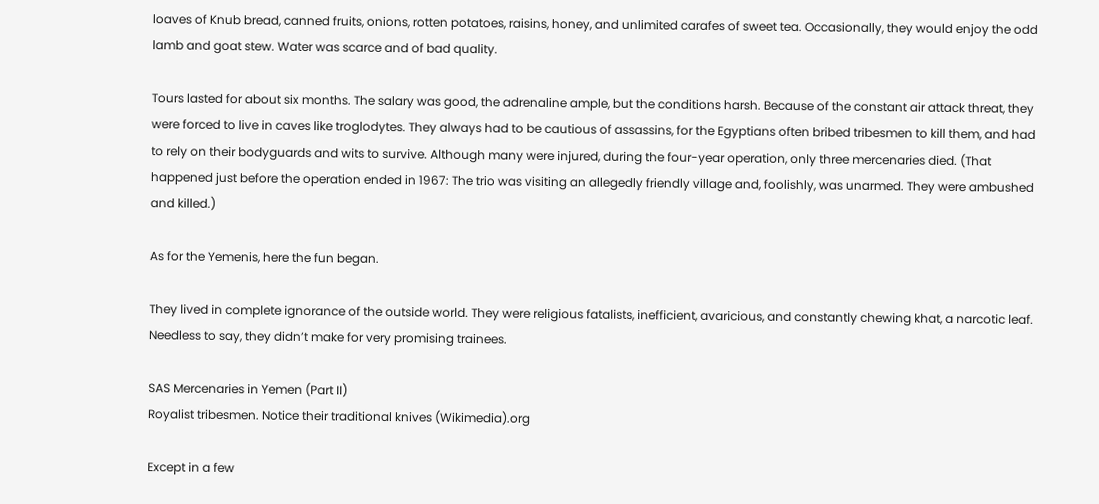loaves of Knub bread, canned fruits, onions, rotten potatoes, raisins, honey, and unlimited carafes of sweet tea. Occasionally, they would enjoy the odd lamb and goat stew. Water was scarce and of bad quality.

Tours lasted for about six months. The salary was good, the adrenaline ample, but the conditions harsh. Because of the constant air attack threat, they were forced to live in caves like troglodytes. They always had to be cautious of assassins, for the Egyptians often bribed tribesmen to kill them, and had to rely on their bodyguards and wits to survive. Although many were injured, during the four-year operation, only three mercenaries died. (That happened just before the operation ended in 1967: The trio was visiting an allegedly friendly village and, foolishly, was unarmed. They were ambushed and killed.)

As for the Yemenis, here the fun began.

They lived in complete ignorance of the outside world. They were religious fatalists, inefficient, avaricious, and constantly chewing khat, a narcotic leaf. Needless to say, they didn’t make for very promising trainees.

SAS Mercenaries in Yemen (Part II)
Royalist tribesmen. Notice their traditional knives (Wikimedia).org

Except in a few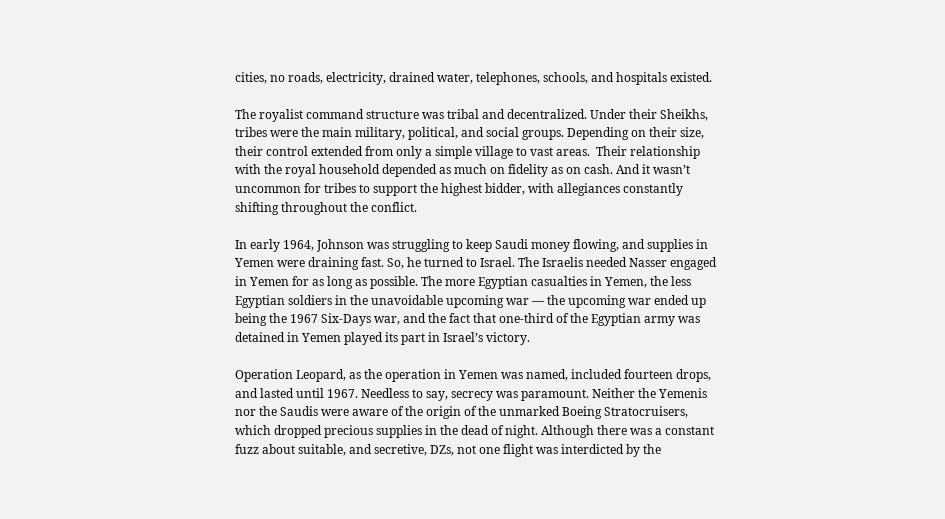cities, no roads, electricity, drained water, telephones, schools, and hospitals existed.

The royalist command structure was tribal and decentralized. Under their Sheikhs, tribes were the main military, political, and social groups. Depending on their size, their control extended from only a simple village to vast areas.  Their relationship with the royal household depended as much on fidelity as on cash. And it wasn’t uncommon for tribes to support the highest bidder, with allegiances constantly shifting throughout the conflict.

In early 1964, Johnson was struggling to keep Saudi money flowing, and supplies in Yemen were draining fast. So, he turned to Israel. The Israelis needed Nasser engaged in Yemen for as long as possible. The more Egyptian casualties in Yemen, the less Egyptian soldiers in the unavoidable upcoming war — the upcoming war ended up being the 1967 Six-Days war, and the fact that one-third of the Egyptian army was detained in Yemen played its part in Israel’s victory.

Operation Leopard, as the operation in Yemen was named, included fourteen drops, and lasted until 1967. Needless to say, secrecy was paramount. Neither the Yemenis nor the Saudis were aware of the origin of the unmarked Boeing Stratocruisers, which dropped precious supplies in the dead of night. Although there was a constant fuzz about suitable, and secretive, DZs, not one flight was interdicted by the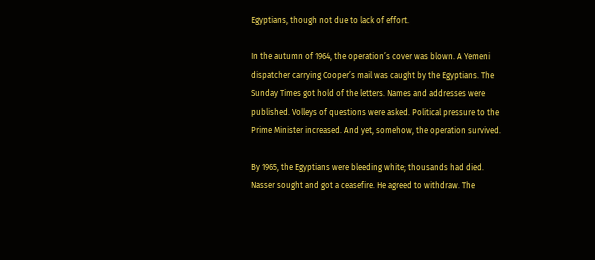Egyptians, though not due to lack of effort.

In the autumn of 1964, the operation’s cover was blown. A Yemeni dispatcher carrying Cooper’s mail was caught by the Egyptians. The Sunday Times got hold of the letters. Names and addresses were published. Volleys of questions were asked. Political pressure to the Prime Minister increased. And yet, somehow, the operation survived.

By 1965, the Egyptians were bleeding white; thousands had died. Nasser sought and got a ceasefire. He agreed to withdraw. The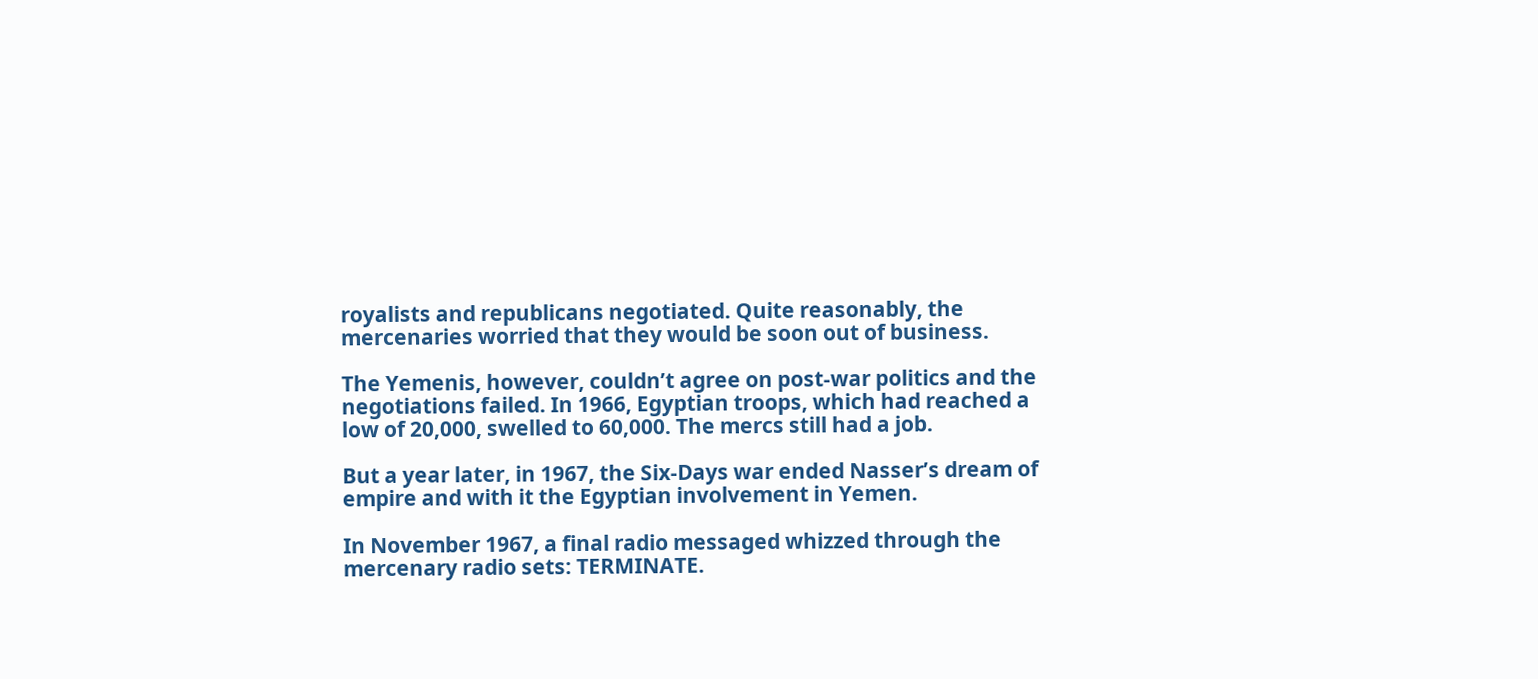royalists and republicans negotiated. Quite reasonably, the mercenaries worried that they would be soon out of business.

The Yemenis, however, couldn’t agree on post-war politics and the negotiations failed. In 1966, Egyptian troops, which had reached a low of 20,000, swelled to 60,000. The mercs still had a job.

But a year later, in 1967, the Six-Days war ended Nasser’s dream of empire and with it the Egyptian involvement in Yemen.

In November 1967, a final radio messaged whizzed through the mercenary radio sets: TERMINATE.